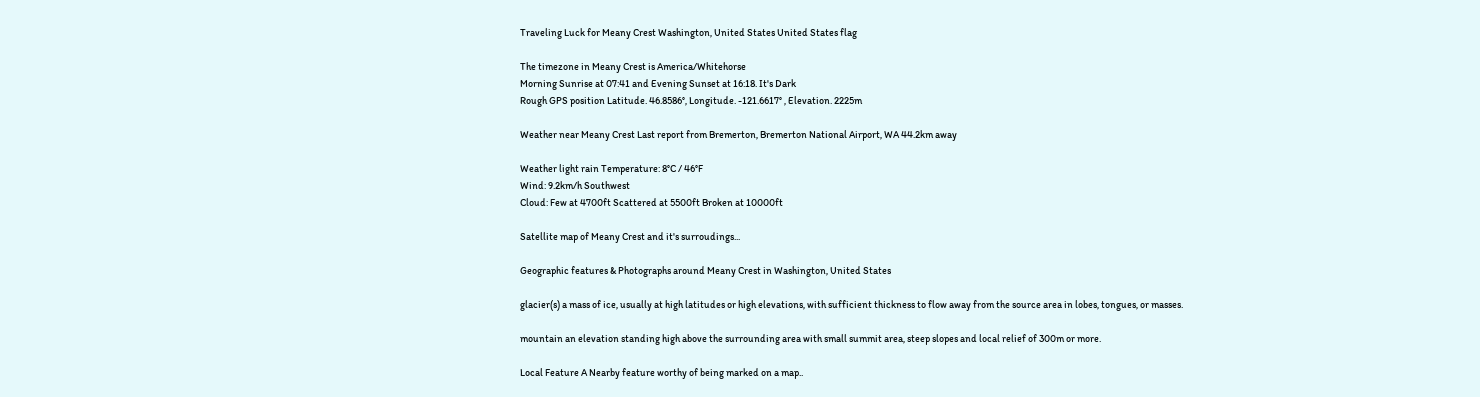Traveling Luck for Meany Crest Washington, United States United States flag

The timezone in Meany Crest is America/Whitehorse
Morning Sunrise at 07:41 and Evening Sunset at 16:18. It's Dark
Rough GPS position Latitude. 46.8586°, Longitude. -121.6617° , Elevation. 2225m

Weather near Meany Crest Last report from Bremerton, Bremerton National Airport, WA 44.2km away

Weather light rain Temperature: 8°C / 46°F
Wind: 9.2km/h Southwest
Cloud: Few at 4700ft Scattered at 5500ft Broken at 10000ft

Satellite map of Meany Crest and it's surroudings...

Geographic features & Photographs around Meany Crest in Washington, United States

glacier(s) a mass of ice, usually at high latitudes or high elevations, with sufficient thickness to flow away from the source area in lobes, tongues, or masses.

mountain an elevation standing high above the surrounding area with small summit area, steep slopes and local relief of 300m or more.

Local Feature A Nearby feature worthy of being marked on a map..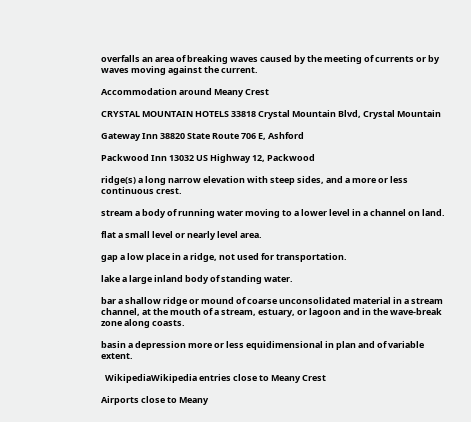overfalls an area of breaking waves caused by the meeting of currents or by waves moving against the current.

Accommodation around Meany Crest

CRYSTAL MOUNTAIN HOTELS 33818 Crystal Mountain Blvd, Crystal Mountain

Gateway Inn 38820 State Route 706 E, Ashford

Packwood Inn 13032 US Highway 12, Packwood

ridge(s) a long narrow elevation with steep sides, and a more or less continuous crest.

stream a body of running water moving to a lower level in a channel on land.

flat a small level or nearly level area.

gap a low place in a ridge, not used for transportation.

lake a large inland body of standing water.

bar a shallow ridge or mound of coarse unconsolidated material in a stream channel, at the mouth of a stream, estuary, or lagoon and in the wave-break zone along coasts.

basin a depression more or less equidimensional in plan and of variable extent.

  WikipediaWikipedia entries close to Meany Crest

Airports close to Meany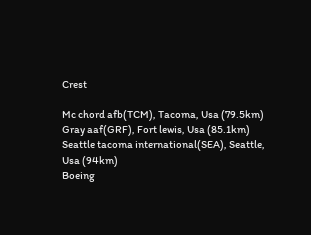Crest

Mc chord afb(TCM), Tacoma, Usa (79.5km)
Gray aaf(GRF), Fort lewis, Usa (85.1km)
Seattle tacoma international(SEA), Seattle, Usa (94km)
Boeing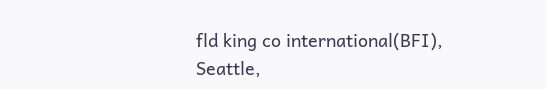fld king co international(BFI), Seattle,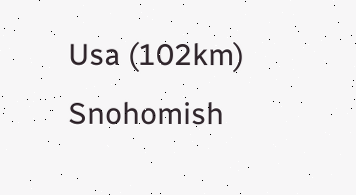Usa (102km)
Snohomish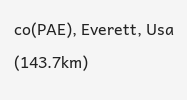co(PAE), Everett, Usa (143.7km)